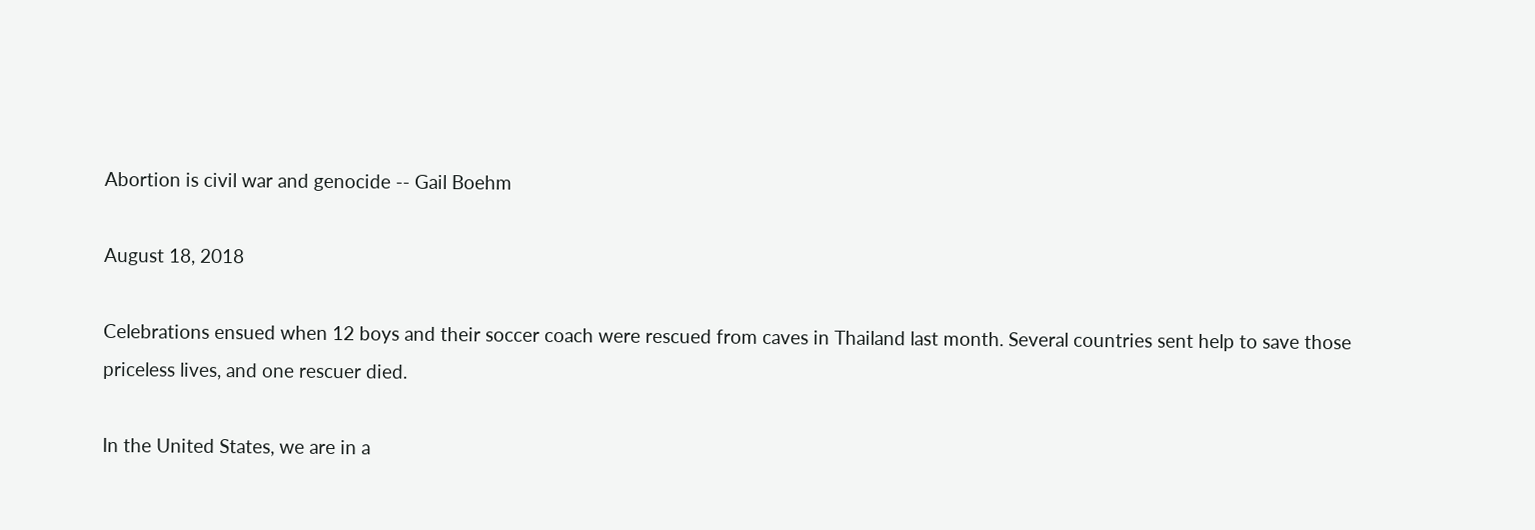Abortion is civil war and genocide -- Gail Boehm

August 18, 2018

Celebrations ensued when 12 boys and their soccer coach were rescued from caves in Thailand last month. Several countries sent help to save those priceless lives, and one rescuer died.

In the United States, we are in a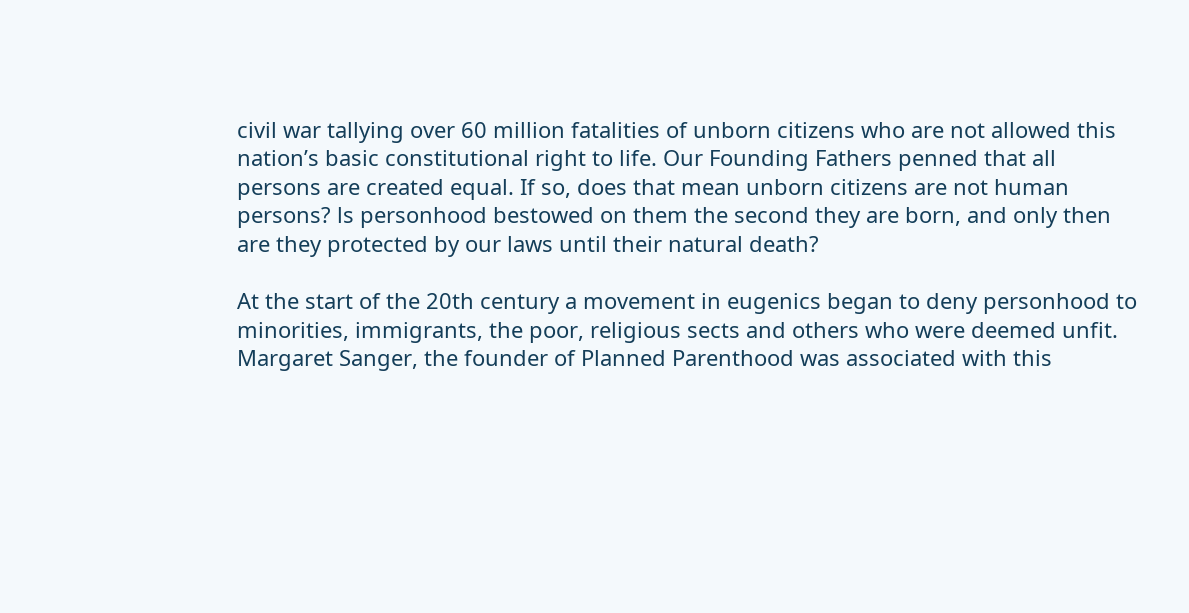civil war tallying over 60 million fatalities of unborn citizens who are not allowed this nation’s basic constitutional right to life. Our Founding Fathers penned that all persons are created equal. If so, does that mean unborn citizens are not human persons? ls personhood bestowed on them the second they are born, and only then are they protected by our laws until their natural death?

At the start of the 20th century a movement in eugenics began to deny personhood to minorities, immigrants, the poor, religious sects and others who were deemed unfit. Margaret Sanger, the founder of Planned Parenthood was associated with this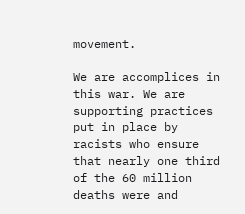movement.

We are accomplices in this war. We are supporting practices put in place by racists who ensure that nearly one third of the 60 million deaths were and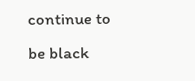continue to be black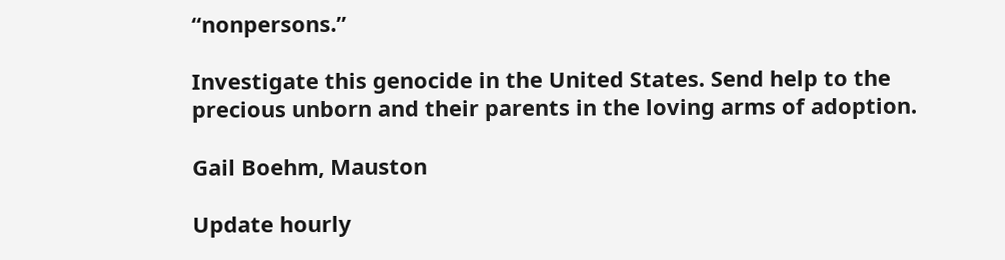“nonpersons.”

Investigate this genocide in the United States. Send help to the precious unborn and their parents in the loving arms of adoption.

Gail Boehm, Mauston

Update hourly